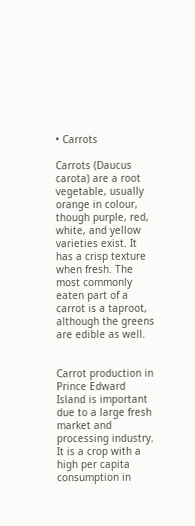• Carrots

Carrots (Daucus carota) are a root vegetable, usually orange in colour, though purple, red, white, and yellow varieties exist. It has a crisp texture when fresh. The most commonly eaten part of a carrot is a taproot, although the greens are edible as well.


Carrot production in Prince Edward Island is important due to a large fresh market and processing industry. It is a crop with a high per capita consumption in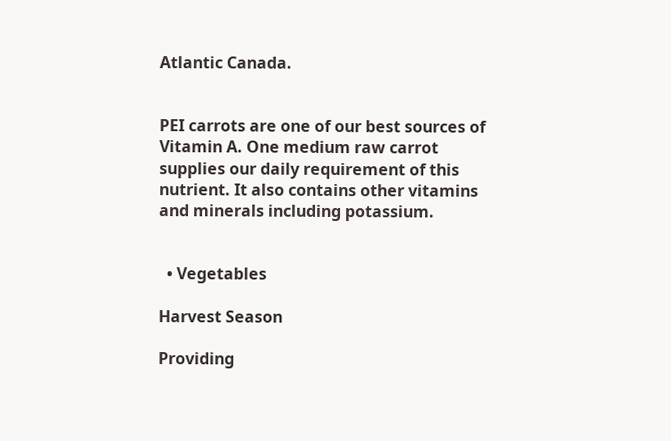Atlantic Canada.


PEI carrots are one of our best sources of Vitamin A. One medium raw carrot supplies our daily requirement of this nutrient. It also contains other vitamins and minerals including potassium.


  • Vegetables

Harvest Season

Providing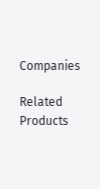Companies

Related Products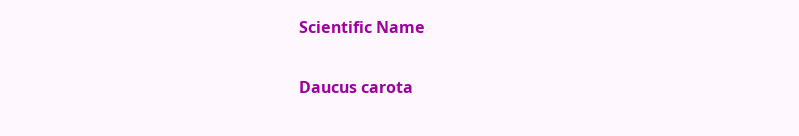Scientific Name

Daucus carota